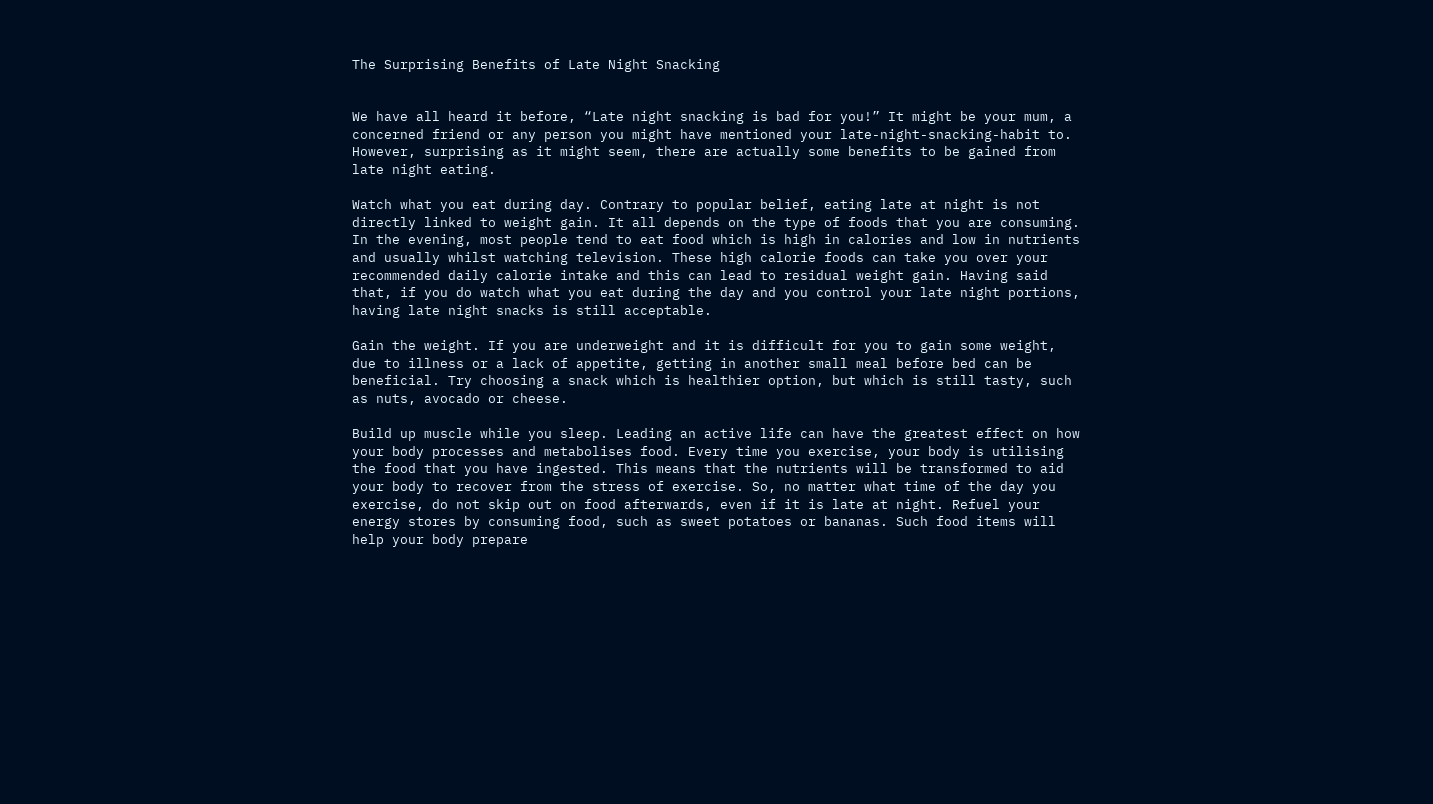The Surprising Benefits of Late Night Snacking


We have all heard it before, “Late night snacking is bad for you!” It might be your mum, a concerned friend or any person you might have mentioned your late-night-snacking-habit to. However, surprising as it might seem, there are actually some benefits to be gained from late night eating.

Watch what you eat during day. Contrary to popular belief, eating late at night is not directly linked to weight gain. It all depends on the type of foods that you are consuming. In the evening, most people tend to eat food which is high in calories and low in nutrients and usually whilst watching television. These high calorie foods can take you over your recommended daily calorie intake and this can lead to residual weight gain. Having said that, if you do watch what you eat during the day and you control your late night portions, having late night snacks is still acceptable.

Gain the weight. If you are underweight and it is difficult for you to gain some weight, due to illness or a lack of appetite, getting in another small meal before bed can be beneficial. Try choosing a snack which is healthier option, but which is still tasty, such as nuts, avocado or cheese.

Build up muscle while you sleep. Leading an active life can have the greatest effect on how your body processes and metabolises food. Every time you exercise, your body is utilising the food that you have ingested. This means that the nutrients will be transformed to aid your body to recover from the stress of exercise. So, no matter what time of the day you exercise, do not skip out on food afterwards, even if it is late at night. Refuel your energy stores by consuming food, such as sweet potatoes or bananas. Such food items will help your body prepare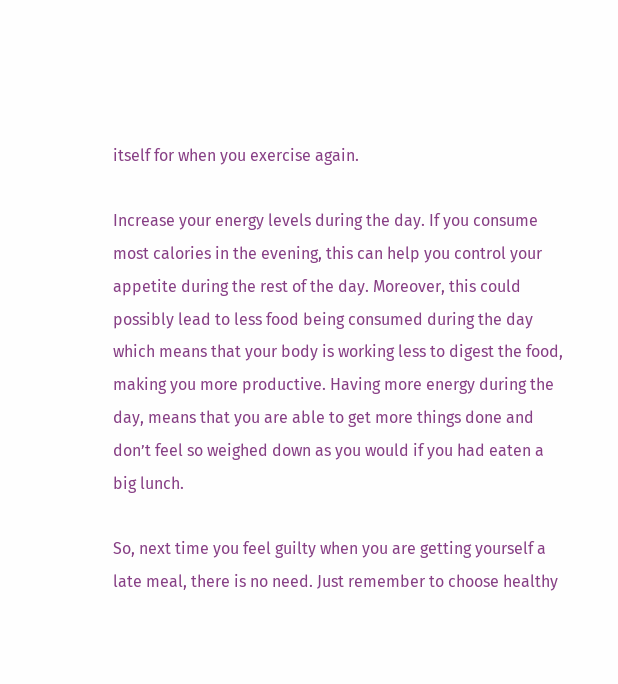itself for when you exercise again.

Increase your energy levels during the day. If you consume most calories in the evening, this can help you control your appetite during the rest of the day. Moreover, this could possibly lead to less food being consumed during the day which means that your body is working less to digest the food, making you more productive. Having more energy during the day, means that you are able to get more things done and don’t feel so weighed down as you would if you had eaten a big lunch.

So, next time you feel guilty when you are getting yourself a late meal, there is no need. Just remember to choose healthy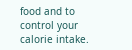food and to control your calorie intake.